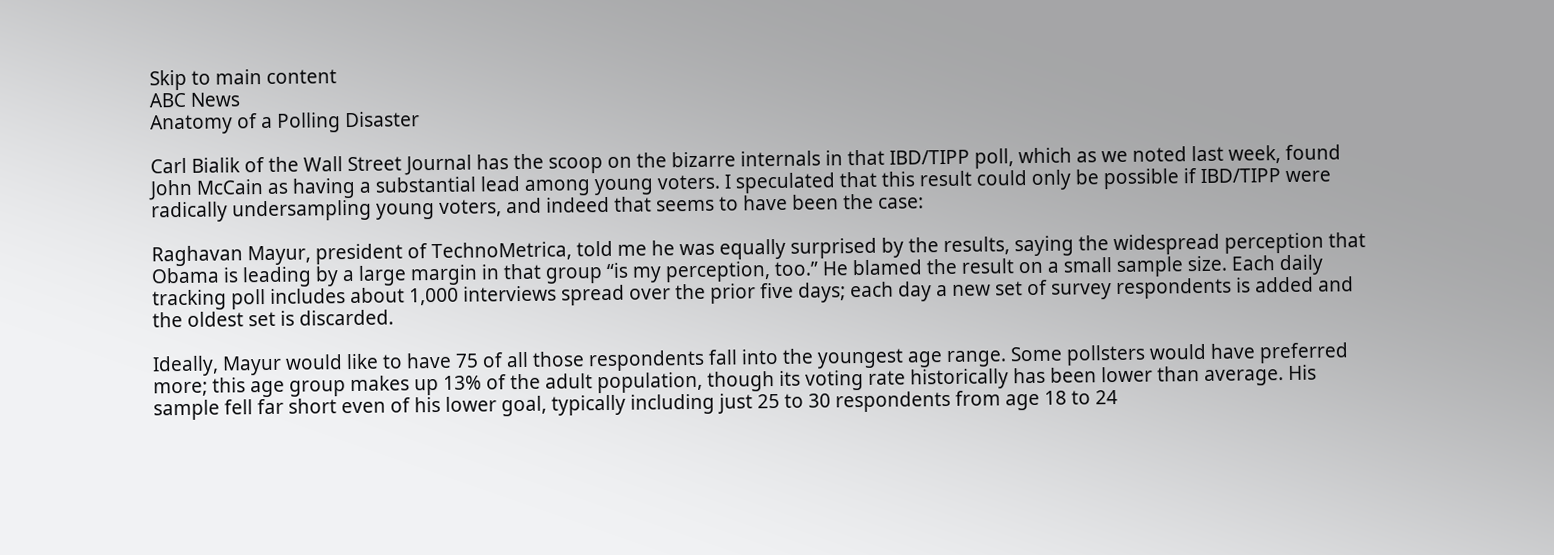Skip to main content
ABC News
Anatomy of a Polling Disaster

Carl Bialik of the Wall Street Journal has the scoop on the bizarre internals in that IBD/TIPP poll, which as we noted last week, found John McCain as having a substantial lead among young voters. I speculated that this result could only be possible if IBD/TIPP were radically undersampling young voters, and indeed that seems to have been the case:

Raghavan Mayur, president of TechnoMetrica, told me he was equally surprised by the results, saying the widespread perception that Obama is leading by a large margin in that group “is my perception, too.” He blamed the result on a small sample size. Each daily tracking poll includes about 1,000 interviews spread over the prior five days; each day a new set of survey respondents is added and the oldest set is discarded.

Ideally, Mayur would like to have 75 of all those respondents fall into the youngest age range. Some pollsters would have preferred more; this age group makes up 13% of the adult population, though its voting rate historically has been lower than average. His sample fell far short even of his lower goal, typically including just 25 to 30 respondents from age 18 to 24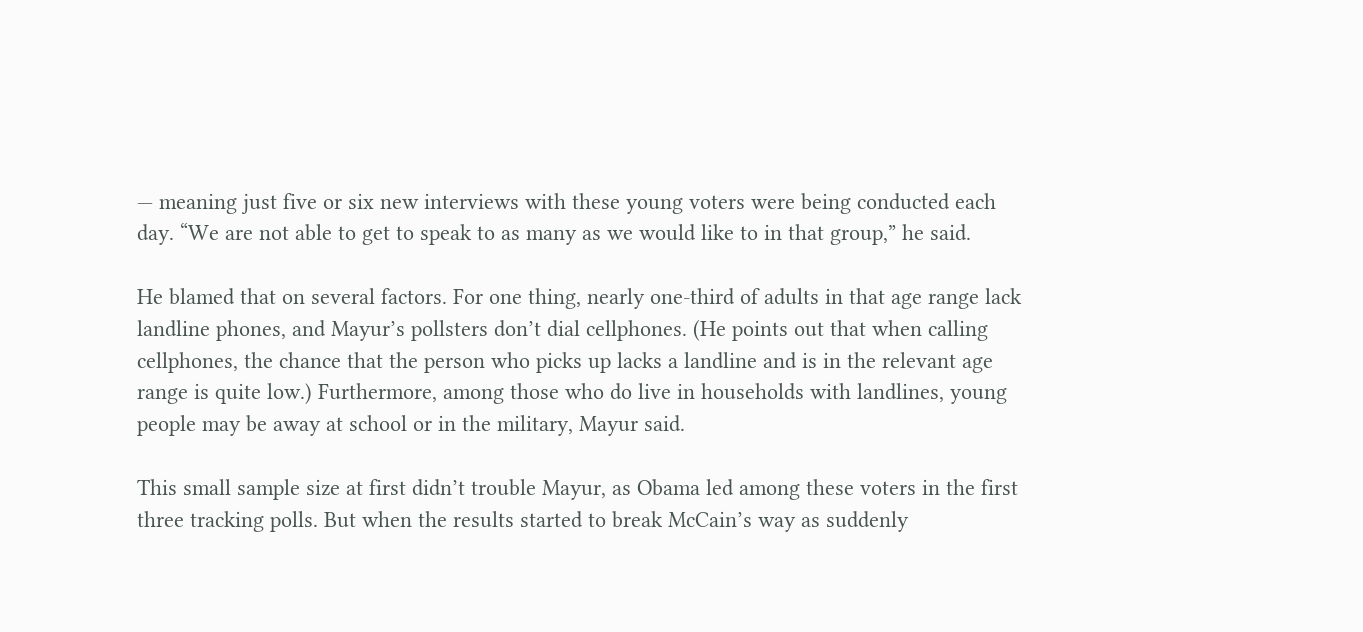— meaning just five or six new interviews with these young voters were being conducted each day. “We are not able to get to speak to as many as we would like to in that group,” he said.

He blamed that on several factors. For one thing, nearly one-third of adults in that age range lack landline phones, and Mayur’s pollsters don’t dial cellphones. (He points out that when calling cellphones, the chance that the person who picks up lacks a landline and is in the relevant age range is quite low.) Furthermore, among those who do live in households with landlines, young people may be away at school or in the military, Mayur said.

This small sample size at first didn’t trouble Mayur, as Obama led among these voters in the first three tracking polls. But when the results started to break McCain’s way as suddenly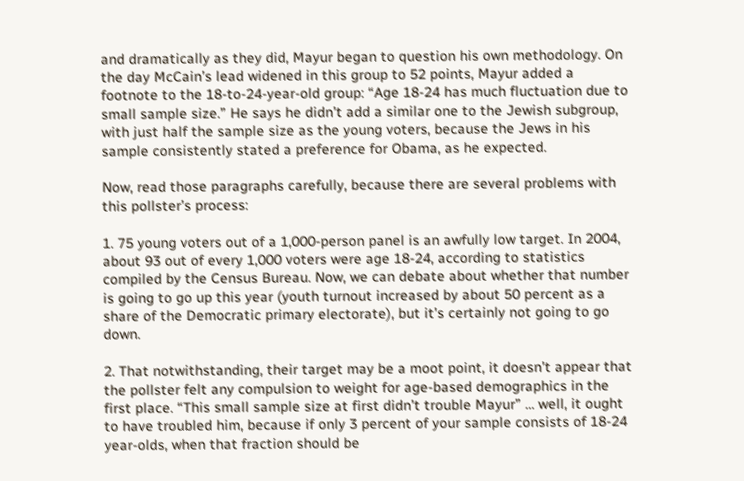and dramatically as they did, Mayur began to question his own methodology. On the day McCain’s lead widened in this group to 52 points, Mayur added a footnote to the 18-to-24-year-old group: “Age 18-24 has much fluctuation due to small sample size.” He says he didn’t add a similar one to the Jewish subgroup, with just half the sample size as the young voters, because the Jews in his sample consistently stated a preference for Obama, as he expected.

Now, read those paragraphs carefully, because there are several problems with this pollster’s process:

1. 75 young voters out of a 1,000-person panel is an awfully low target. In 2004, about 93 out of every 1,000 voters were age 18-24, according to statistics compiled by the Census Bureau. Now, we can debate about whether that number is going to go up this year (youth turnout increased by about 50 percent as a share of the Democratic primary electorate), but it’s certainly not going to go down.

2. That notwithstanding, their target may be a moot point, it doesn’t appear that the pollster felt any compulsion to weight for age-based demographics in the first place. “This small sample size at first didn’t trouble Mayur” … well, it ought to have troubled him, because if only 3 percent of your sample consists of 18-24 year-olds, when that fraction should be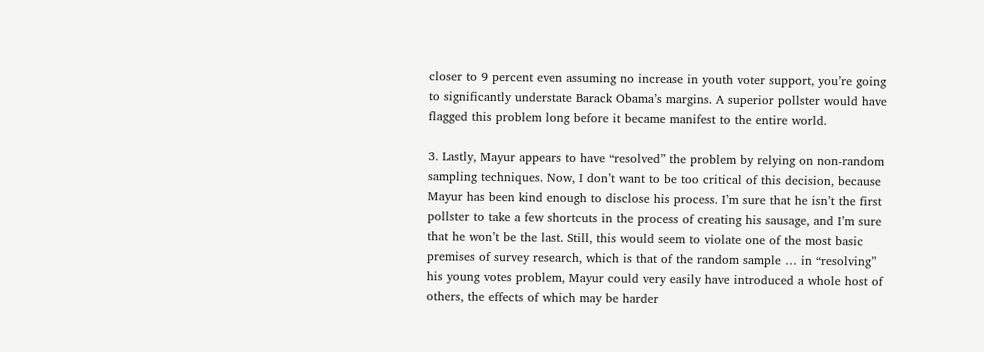closer to 9 percent even assuming no increase in youth voter support, you’re going to significantly understate Barack Obama’s margins. A superior pollster would have flagged this problem long before it became manifest to the entire world.

3. Lastly, Mayur appears to have “resolved” the problem by relying on non-random sampling techniques. Now, I don’t want to be too critical of this decision, because Mayur has been kind enough to disclose his process. I’m sure that he isn’t the first pollster to take a few shortcuts in the process of creating his sausage, and I’m sure that he won’t be the last. Still, this would seem to violate one of the most basic premises of survey research, which is that of the random sample … in “resolving” his young votes problem, Mayur could very easily have introduced a whole host of others, the effects of which may be harder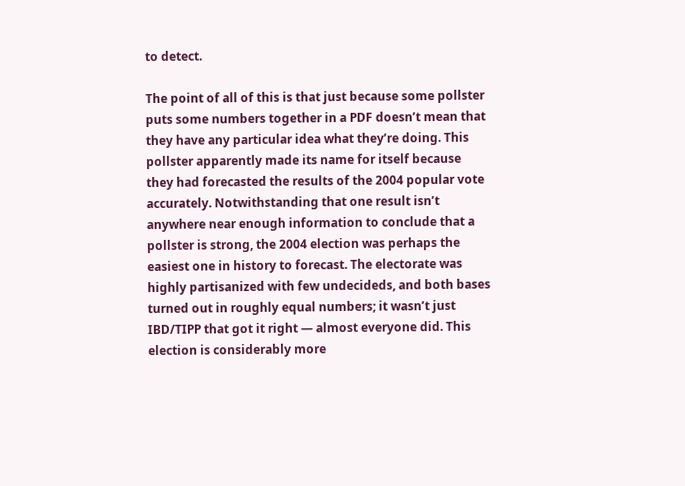to detect.

The point of all of this is that just because some pollster puts some numbers together in a PDF doesn’t mean that they have any particular idea what they’re doing. This pollster apparently made its name for itself because they had forecasted the results of the 2004 popular vote accurately. Notwithstanding that one result isn’t anywhere near enough information to conclude that a pollster is strong, the 2004 election was perhaps the easiest one in history to forecast. The electorate was highly partisanized with few undecideds, and both bases turned out in roughly equal numbers; it wasn’t just IBD/TIPP that got it right — almost everyone did. This election is considerably more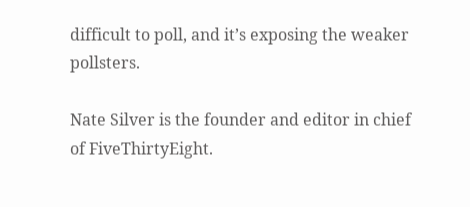difficult to poll, and it’s exposing the weaker pollsters.

Nate Silver is the founder and editor in chief of FiveThirtyEight.